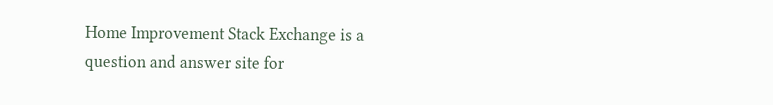Home Improvement Stack Exchange is a question and answer site for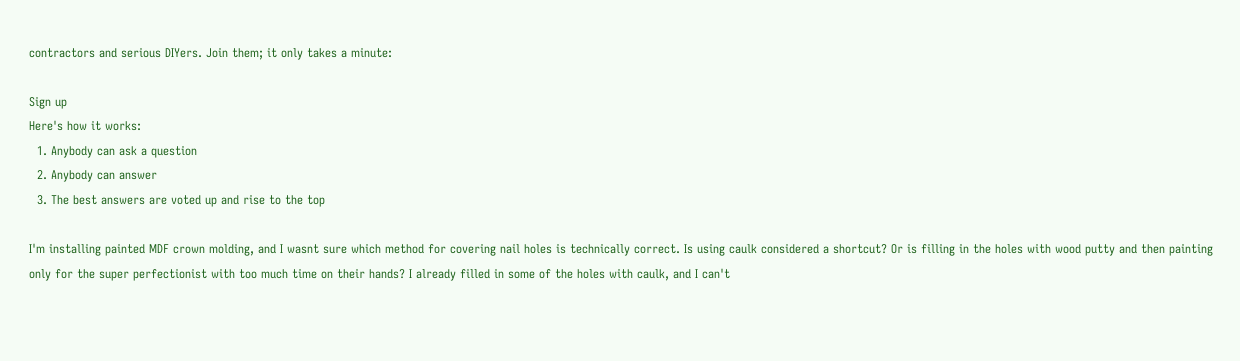contractors and serious DIYers. Join them; it only takes a minute:

Sign up
Here's how it works:
  1. Anybody can ask a question
  2. Anybody can answer
  3. The best answers are voted up and rise to the top

I'm installing painted MDF crown molding, and I wasnt sure which method for covering nail holes is technically correct. Is using caulk considered a shortcut? Or is filling in the holes with wood putty and then painting only for the super perfectionist with too much time on their hands? I already filled in some of the holes with caulk, and I can't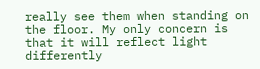really see them when standing on the floor. My only concern is that it will reflect light differently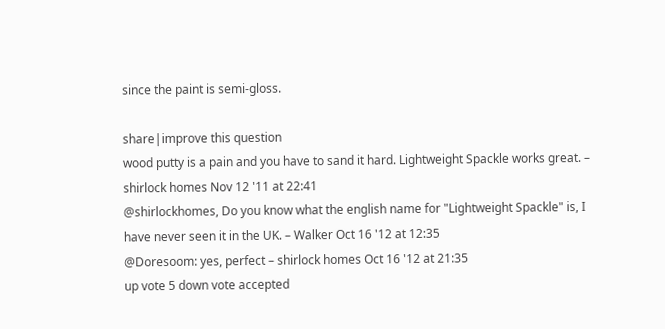since the paint is semi-gloss.

share|improve this question
wood putty is a pain and you have to sand it hard. Lightweight Spackle works great. – shirlock homes Nov 12 '11 at 22:41
@shirlockhomes, Do you know what the english name for "Lightweight Spackle" is, I have never seen it in the UK. – Walker Oct 16 '12 at 12:35
@Doresoom: yes, perfect – shirlock homes Oct 16 '12 at 21:35
up vote 5 down vote accepted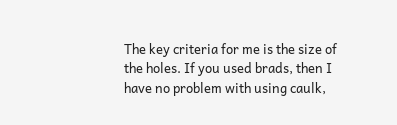The key criteria for me is the size of the holes. If you used brads, then I have no problem with using caulk,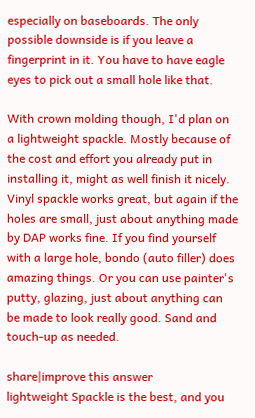especially on baseboards. The only possible downside is if you leave a fingerprint in it. You have to have eagle eyes to pick out a small hole like that.

With crown molding though, I'd plan on a lightweight spackle. Mostly because of the cost and effort you already put in installing it, might as well finish it nicely. Vinyl spackle works great, but again if the holes are small, just about anything made by DAP works fine. If you find yourself with a large hole, bondo (auto filler) does amazing things. Or you can use painter's putty, glazing, just about anything can be made to look really good. Sand and touch-up as needed.

share|improve this answer
lightweight Spackle is the best, and you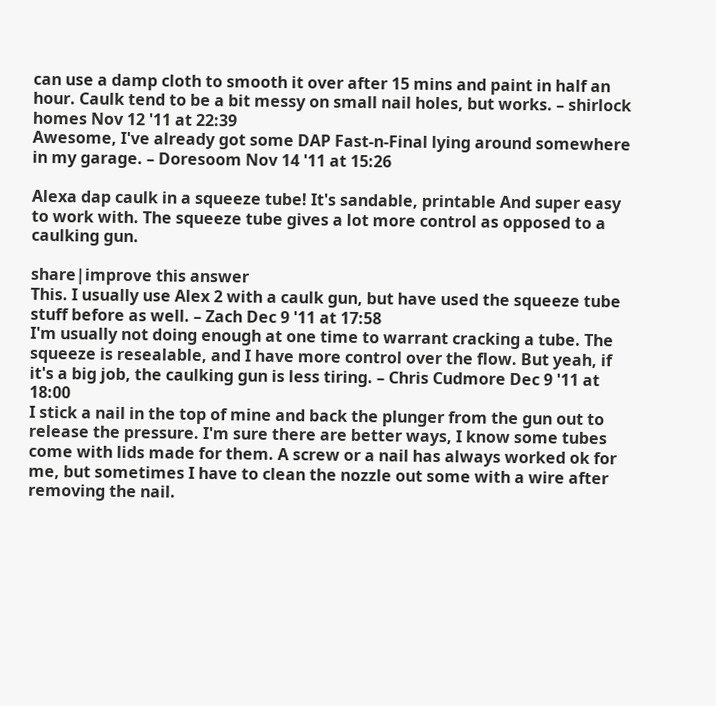can use a damp cloth to smooth it over after 15 mins and paint in half an hour. Caulk tend to be a bit messy on small nail holes, but works. – shirlock homes Nov 12 '11 at 22:39
Awesome, I've already got some DAP Fast-n-Final lying around somewhere in my garage. – Doresoom Nov 14 '11 at 15:26

Alexa dap caulk in a squeeze tube! It's sandable, printable And super easy to work with. The squeeze tube gives a lot more control as opposed to a caulking gun.

share|improve this answer
This. I usually use Alex 2 with a caulk gun, but have used the squeeze tube stuff before as well. – Zach Dec 9 '11 at 17:58
I'm usually not doing enough at one time to warrant cracking a tube. The squeeze is resealable, and I have more control over the flow. But yeah, if it's a big job, the caulking gun is less tiring. – Chris Cudmore Dec 9 '11 at 18:00
I stick a nail in the top of mine and back the plunger from the gun out to release the pressure. I'm sure there are better ways, I know some tubes come with lids made for them. A screw or a nail has always worked ok for me, but sometimes I have to clean the nozzle out some with a wire after removing the nail.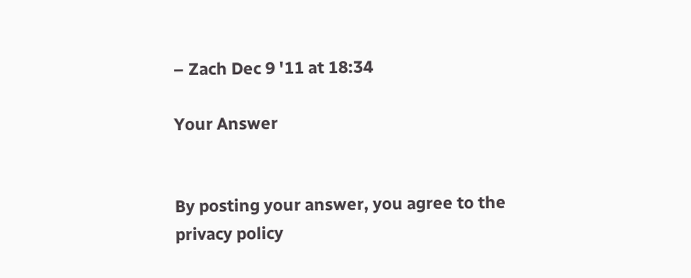– Zach Dec 9 '11 at 18:34

Your Answer


By posting your answer, you agree to the privacy policy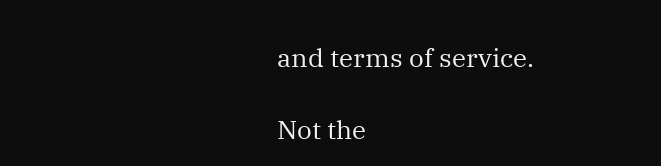and terms of service.

Not the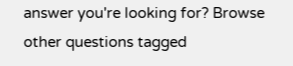answer you're looking for? Browse other questions tagged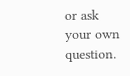or ask your own question.